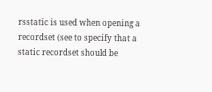rsstatic is used when opening a recordset (see to specify that a static recordset should be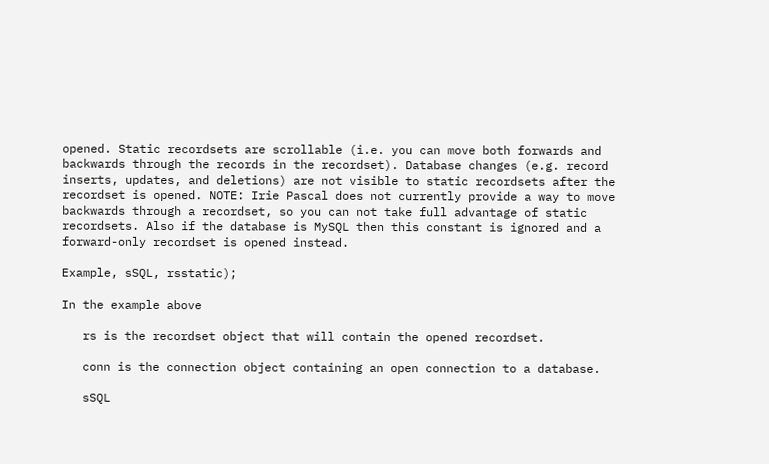opened. Static recordsets are scrollable (i.e. you can move both forwards and backwards through the records in the recordset). Database changes (e.g. record inserts, updates, and deletions) are not visible to static recordsets after the recordset is opened. NOTE: Irie Pascal does not currently provide a way to move backwards through a recordset, so you can not take full advantage of static recordsets. Also if the database is MySQL then this constant is ignored and a forward-only recordset is opened instead.

Example, sSQL, rsstatic);

In the example above

   rs is the recordset object that will contain the opened recordset.

   conn is the connection object containing an open connection to a database.

   sSQL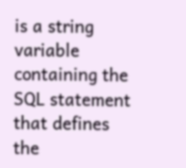is a string variable containing the SQL statement that defines the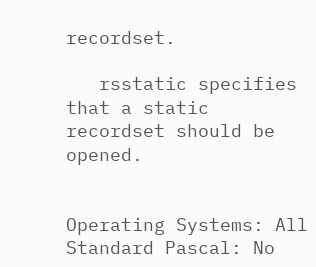recordset.

   rsstatic specifies that a static recordset should be opened.


Operating Systems: All
Standard Pascal: No